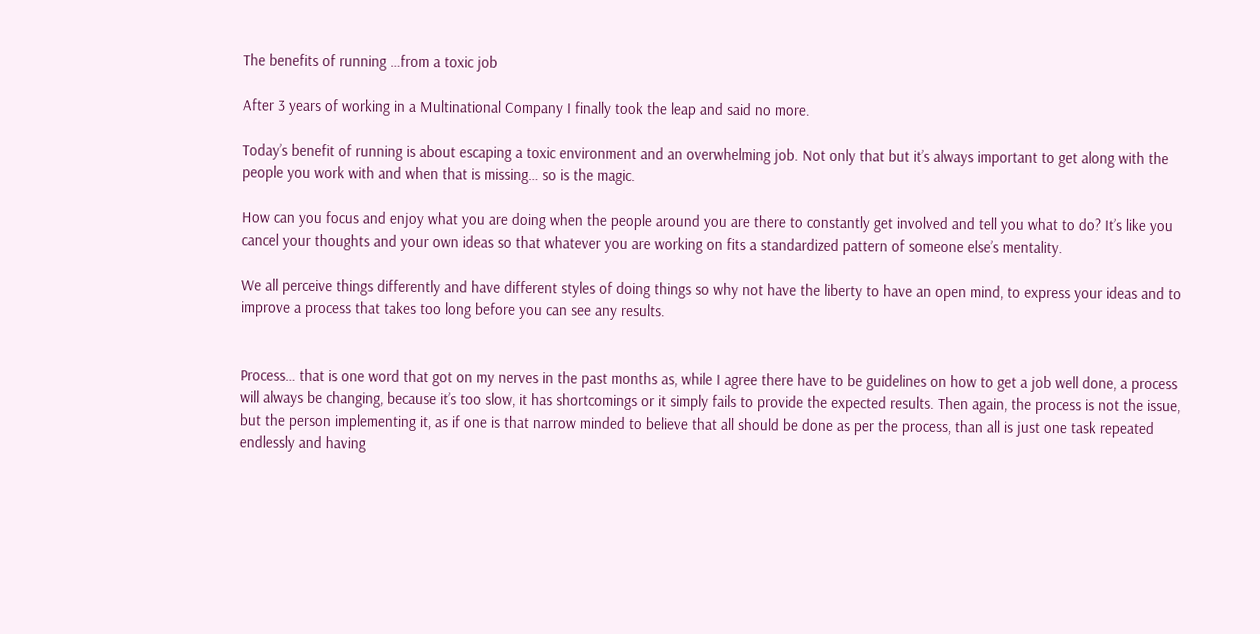The benefits of running …from a toxic job

After 3 years of working in a Multinational Company I finally took the leap and said no more.

Today’s benefit of running is about escaping a toxic environment and an overwhelming job. Not only that but it’s always important to get along with the people you work with and when that is missing… so is the magic.

How can you focus and enjoy what you are doing when the people around you are there to constantly get involved and tell you what to do? It’s like you cancel your thoughts and your own ideas so that whatever you are working on fits a standardized pattern of someone else’s mentality.

We all perceive things differently and have different styles of doing things so why not have the liberty to have an open mind, to express your ideas and to improve a process that takes too long before you can see any results.


Process… that is one word that got on my nerves in the past months as, while I agree there have to be guidelines on how to get a job well done, a process will always be changing, because it’s too slow, it has shortcomings or it simply fails to provide the expected results. Then again, the process is not the issue, but the person implementing it, as if one is that narrow minded to believe that all should be done as per the process, than all is just one task repeated endlessly and having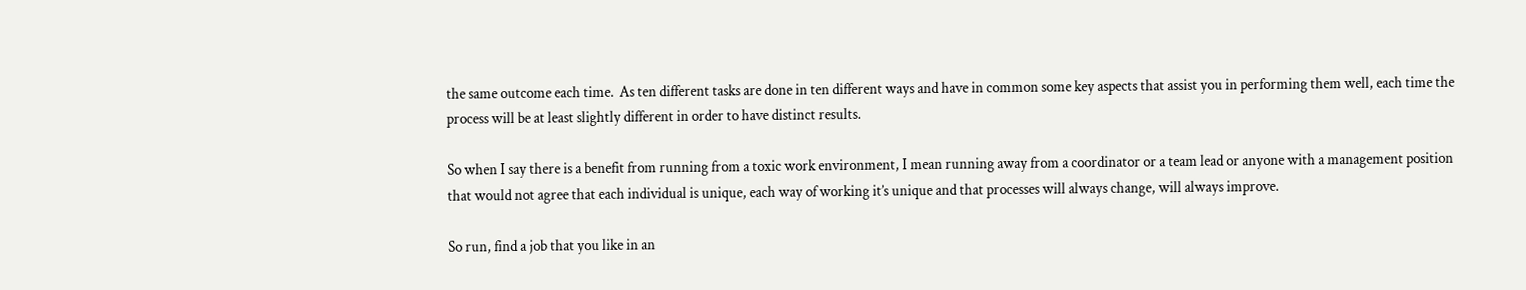the same outcome each time.  As ten different tasks are done in ten different ways and have in common some key aspects that assist you in performing them well, each time the process will be at least slightly different in order to have distinct results.

So when I say there is a benefit from running from a toxic work environment, I mean running away from a coordinator or a team lead or anyone with a management position that would not agree that each individual is unique, each way of working it’s unique and that processes will always change, will always improve.

So run, find a job that you like in an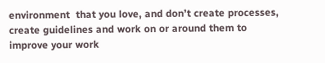environment  that you love, and don’t create processes, create guidelines and work on or around them to improve your work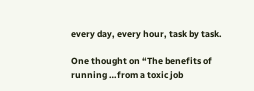every day, every hour, task by task.

One thought on “The benefits of running …from a toxic job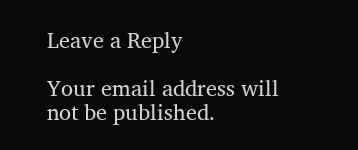Leave a Reply

Your email address will not be published.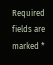Required fields are marked *